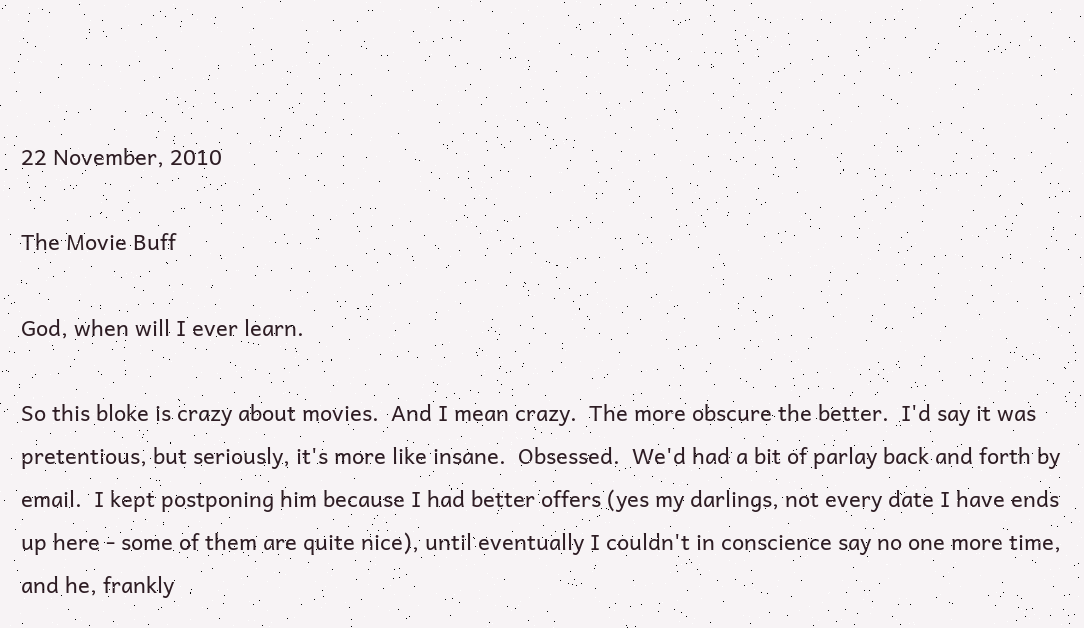22 November, 2010

The Movie Buff

God, when will I ever learn.

So this bloke is crazy about movies.  And I mean crazy.  The more obscure the better.  I'd say it was pretentious, but seriously, it's more like insane.  Obsessed.  We'd had a bit of parlay back and forth by email.  I kept postponing him because I had better offers (yes my darlings, not every date I have ends up here - some of them are quite nice), until eventually I couldn't in conscience say no one more time, and he, frankly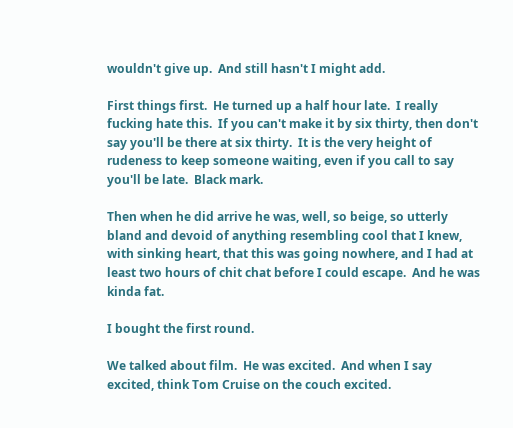wouldn't give up.  And still hasn't I might add.

First things first.  He turned up a half hour late.  I really fucking hate this.  If you can't make it by six thirty, then don't say you'll be there at six thirty.  It is the very height of rudeness to keep someone waiting, even if you call to say you'll be late.  Black mark.

Then when he did arrive he was, well, so beige, so utterly bland and devoid of anything resembling cool that I knew, with sinking heart, that this was going nowhere, and I had at least two hours of chit chat before I could escape.  And he was kinda fat.

I bought the first round.

We talked about film.  He was excited.  And when I say excited, think Tom Cruise on the couch excited.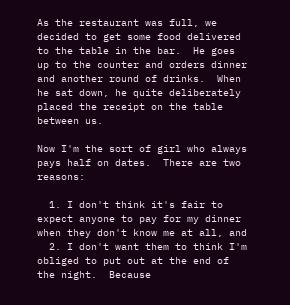As the restaurant was full, we decided to get some food delivered to the table in the bar.  He goes up to the counter and orders dinner and another round of drinks.  When he sat down, he quite deliberately placed the receipt on the table between us.

Now I'm the sort of girl who always pays half on dates.  There are two reasons:

  1. I don't think it's fair to expect anyone to pay for my dinner when they don't know me at all, and
  2. I don't want them to think I'm obliged to put out at the end of the night.  Because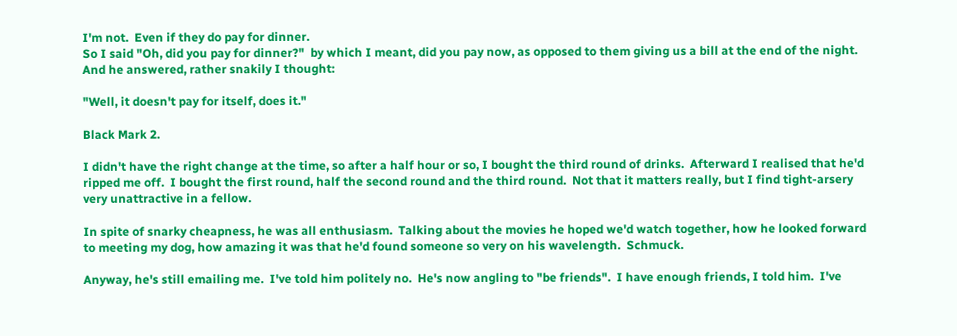I'm not.  Even if they do pay for dinner.
So I said "Oh, did you pay for dinner?"  by which I meant, did you pay now, as opposed to them giving us a bill at the end of the night.  And he answered, rather snakily I thought:

"Well, it doesn't pay for itself, does it."

Black Mark 2.

I didn't have the right change at the time, so after a half hour or so, I bought the third round of drinks.  Afterward I realised that he'd ripped me off.  I bought the first round, half the second round and the third round.  Not that it matters really, but I find tight-arsery very unattractive in a fellow.

In spite of snarky cheapness, he was all enthusiasm.  Talking about the movies he hoped we'd watch together, how he looked forward to meeting my dog, how amazing it was that he'd found someone so very on his wavelength.  Schmuck.

Anyway, he's still emailing me.  I've told him politely no.  He's now angling to "be friends".  I have enough friends, I told him.  I've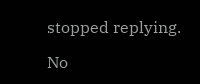stopped replying.

No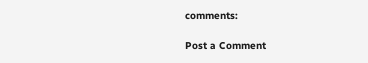comments:

Post a Comment